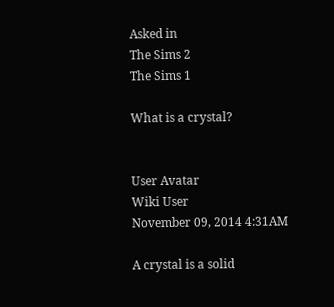Asked in
The Sims 2
The Sims 1

What is a crystal?


User Avatar
Wiki User
November 09, 2014 4:31AM

A crystal is a solid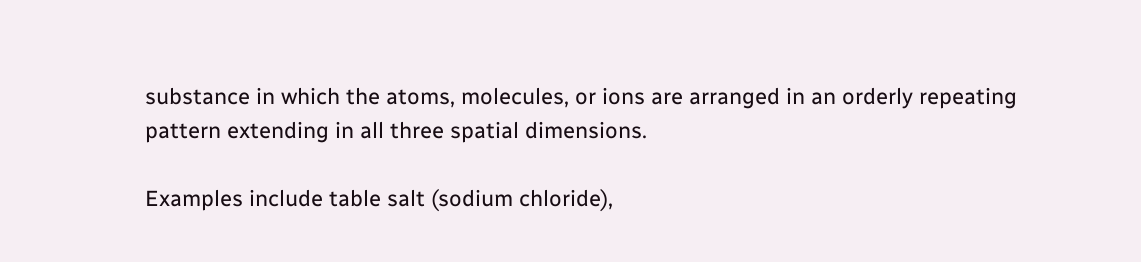substance in which the atoms, molecules, or ions are arranged in an orderly repeating pattern extending in all three spatial dimensions.

Examples include table salt (sodium chloride),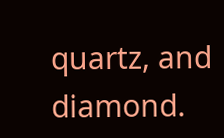quartz, and diamond.